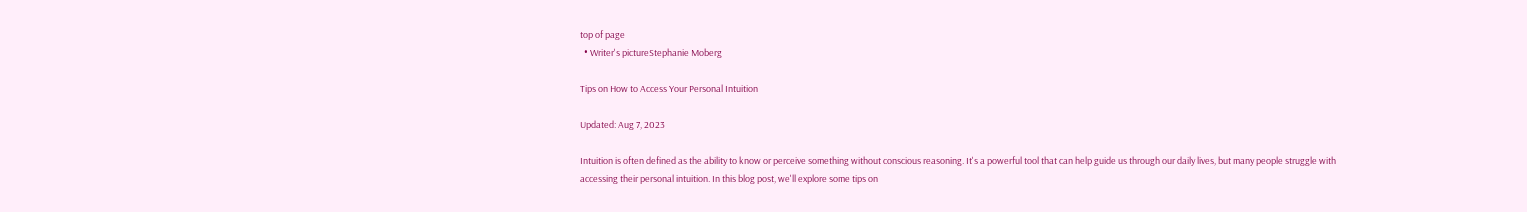top of page
  • Writer's pictureStephanie Moberg

Tips on How to Access Your Personal Intuition

Updated: Aug 7, 2023

Intuition is often defined as the ability to know or perceive something without conscious reasoning. It's a powerful tool that can help guide us through our daily lives, but many people struggle with accessing their personal intuition. In this blog post, we'll explore some tips on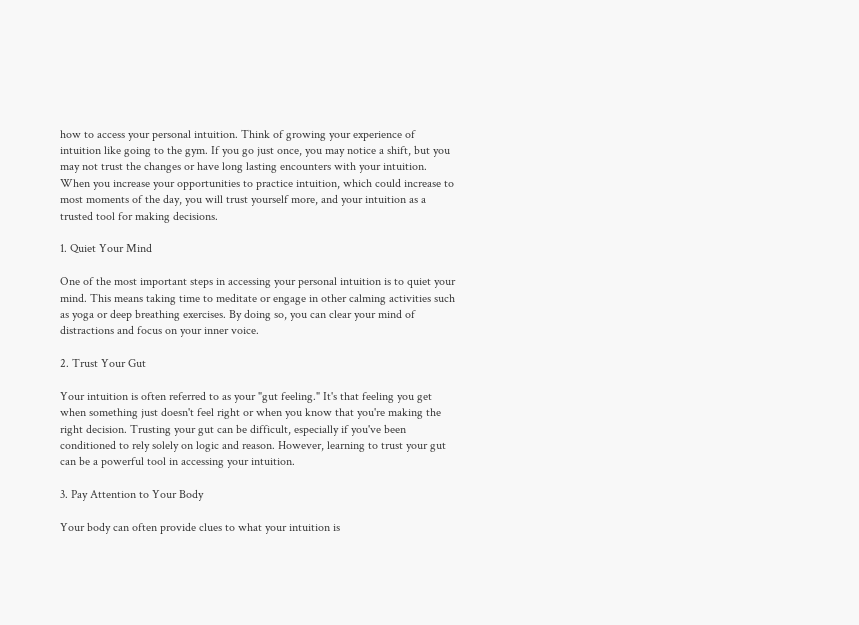how to access your personal intuition. Think of growing your experience of intuition like going to the gym. If you go just once, you may notice a shift, but you may not trust the changes or have long lasting encounters with your intuition. When you increase your opportunities to practice intuition, which could increase to most moments of the day, you will trust yourself more, and your intuition as a trusted tool for making decisions.

1. Quiet Your Mind

One of the most important steps in accessing your personal intuition is to quiet your mind. This means taking time to meditate or engage in other calming activities such as yoga or deep breathing exercises. By doing so, you can clear your mind of distractions and focus on your inner voice.

2. Trust Your Gut

Your intuition is often referred to as your "gut feeling." It's that feeling you get when something just doesn't feel right or when you know that you're making the right decision. Trusting your gut can be difficult, especially if you've been conditioned to rely solely on logic and reason. However, learning to trust your gut can be a powerful tool in accessing your intuition.

3. Pay Attention to Your Body

Your body can often provide clues to what your intuition is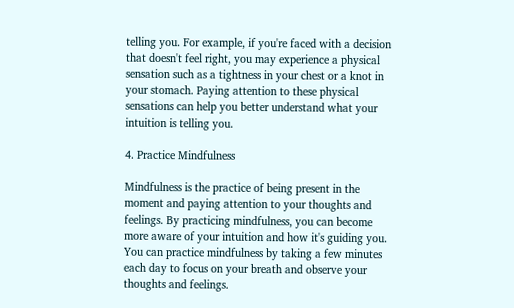telling you. For example, if you're faced with a decision that doesn't feel right, you may experience a physical sensation such as a tightness in your chest or a knot in your stomach. Paying attention to these physical sensations can help you better understand what your intuition is telling you.

4. Practice Mindfulness

Mindfulness is the practice of being present in the moment and paying attention to your thoughts and feelings. By practicing mindfulness, you can become more aware of your intuition and how it's guiding you. You can practice mindfulness by taking a few minutes each day to focus on your breath and observe your thoughts and feelings.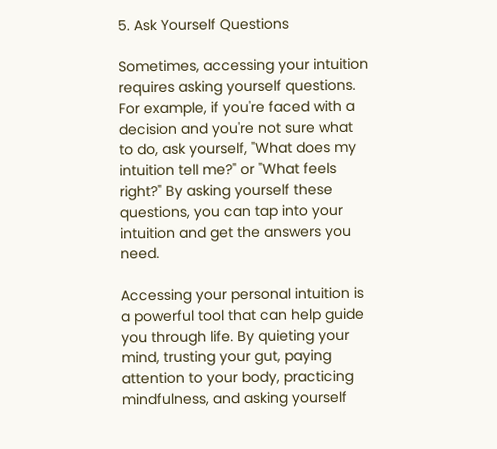5. Ask Yourself Questions

Sometimes, accessing your intuition requires asking yourself questions. For example, if you're faced with a decision and you're not sure what to do, ask yourself, "What does my intuition tell me?" or "What feels right?" By asking yourself these questions, you can tap into your intuition and get the answers you need.

Accessing your personal intuition is a powerful tool that can help guide you through life. By quieting your mind, trusting your gut, paying attention to your body, practicing mindfulness, and asking yourself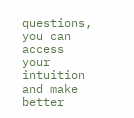questions, you can access your intuition and make better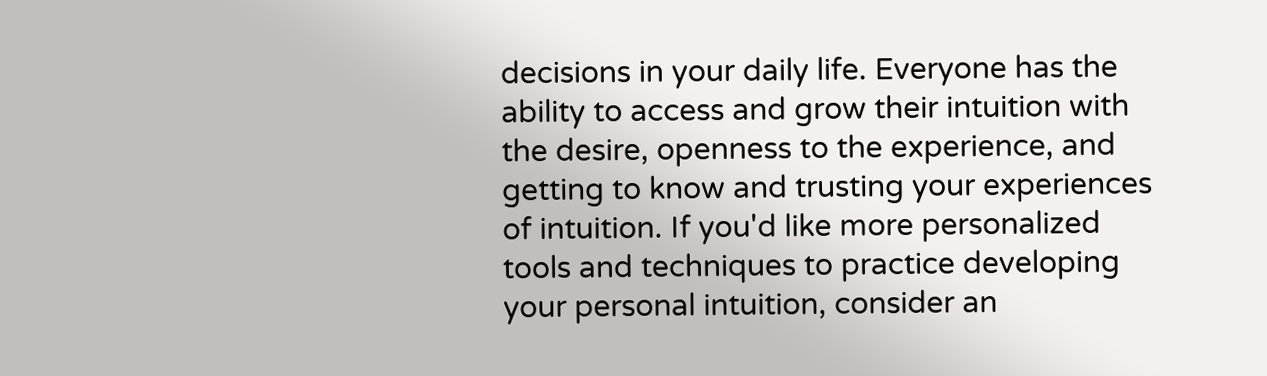decisions in your daily life. Everyone has the ability to access and grow their intuition with the desire, openness to the experience, and getting to know and trusting your experiences of intuition. If you'd like more personalized tools and techniques to practice developing your personal intuition, consider an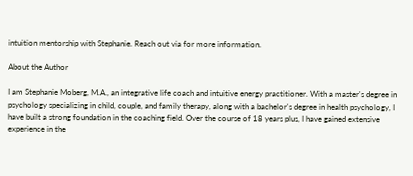intuition mentorship with Stephanie. Reach out via for more information.

About the Author

I am Stephanie Moberg, M.A., an integrative life coach and intuitive energy practitioner. With a master's degree in psychology specializing in child, couple, and family therapy, along with a bachelor's degree in health psychology, I have built a strong foundation in the coaching field. Over the course of 18 years plus, I have gained extensive experience in the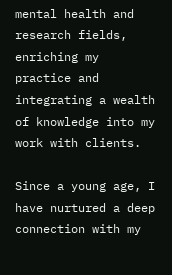mental health and research fields, enriching my practice and integrating a wealth of knowledge into my work with clients.

Since a young age, I have nurtured a deep connection with my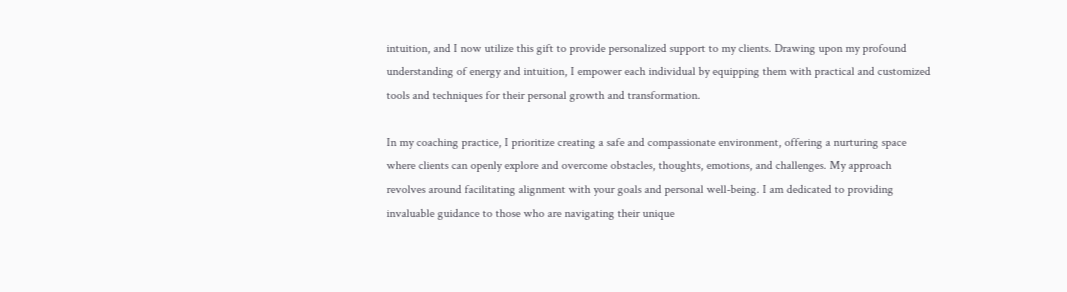intuition, and I now utilize this gift to provide personalized support to my clients. Drawing upon my profound understanding of energy and intuition, I empower each individual by equipping them with practical and customized tools and techniques for their personal growth and transformation.

In my coaching practice, I prioritize creating a safe and compassionate environment, offering a nurturing space where clients can openly explore and overcome obstacles, thoughts, emotions, and challenges. My approach revolves around facilitating alignment with your goals and personal well-being. I am dedicated to providing invaluable guidance to those who are navigating their unique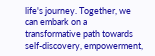life's journey. Together, we can embark on a transformative path towards self-discovery, empowerment,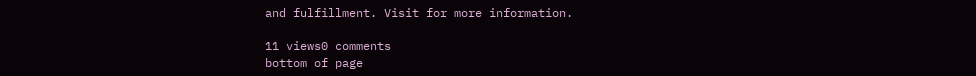and fulfillment. Visit for more information.

11 views0 comments
bottom of page